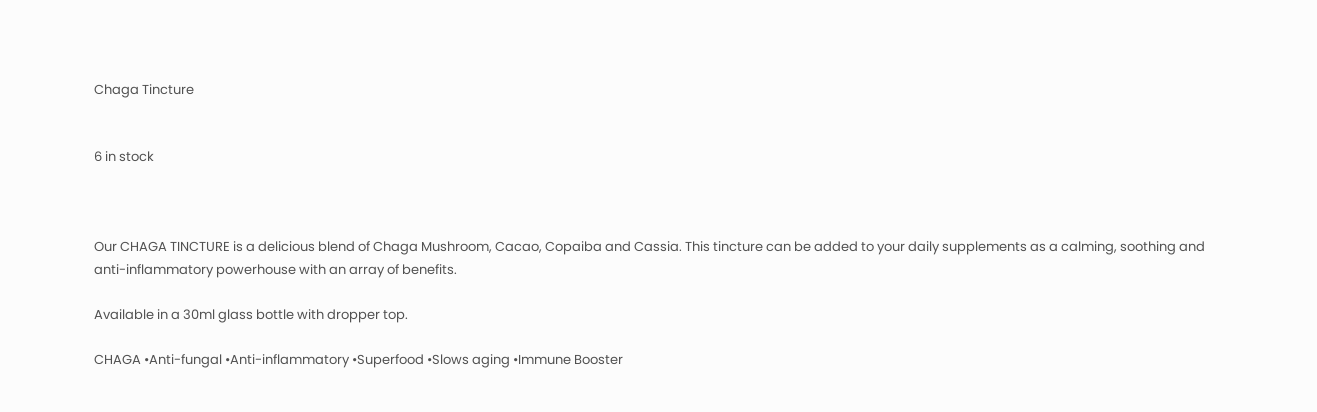Chaga Tincture


6 in stock



Our CHAGA TINCTURE is a delicious blend of Chaga Mushroom, Cacao, Copaiba and Cassia. This tincture can be added to your daily supplements as a calming, soothing and anti-inflammatory powerhouse with an array of benefits.

Available in a 30ml glass bottle with dropper top.

CHAGA •Anti-fungal •Anti-inflammatory •Superfood •Slows aging •Immune Booster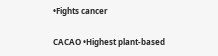•Fights cancer

CACAO •Highest plant-based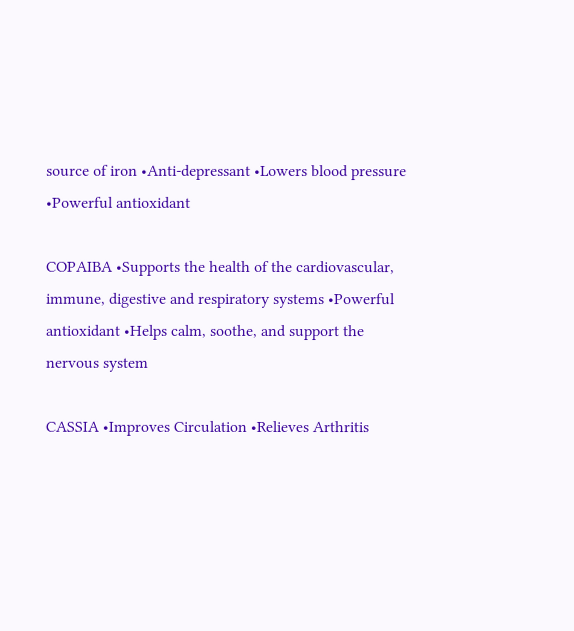source of iron •Anti-depressant •Lowers blood pressure •Powerful antioxidant

COPAIBA •Supports the health of the cardiovascular, immune, digestive and respiratory systems •Powerful antioxidant •Helps calm, soothe, and support the nervous system

CASSIA •Improves Circulation •Relieves Arthritis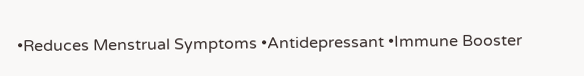•Reduces Menstrual Symptoms •Antidepressant •Immune Booster